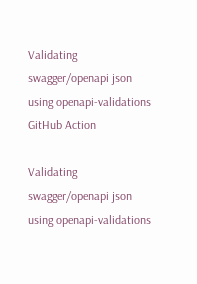Validating swagger/openapi json using openapi-validations GitHub Action

Validating swagger/openapi json using openapi-validations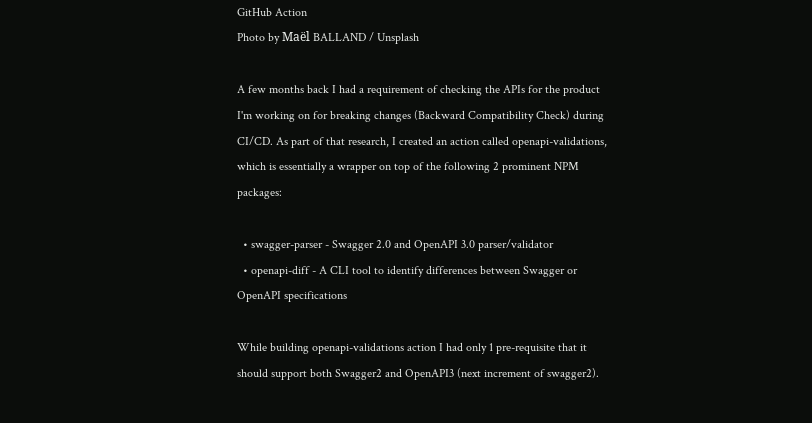GitHub Action
Photo by Maël BALLAND / Unsplash

A few months back I had a requirement of checking the APIs for the product I'm working on for breaking changes (Backward Compatibility Check) during CI/CD. As part of that research, I created an action called openapi-validations, which is essentially a wrapper on top of the following 2 prominent NPM packages:

  • swagger-parser - Swagger 2.0 and OpenAPI 3.0 parser/validator
  • openapi-diff - A CLI tool to identify differences between Swagger or OpenAPI specifications

While building openapi-validations action I had only 1 pre-requisite that it should support both Swagger2 and OpenAPI3 (next increment of swagger2).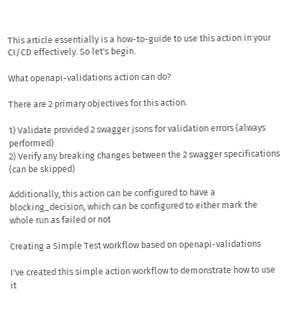This article essentially is a how-to-guide to use this action in your CI/CD effectively. So let's begin.

What openapi-validations action can do?

There are 2 primary objectives for this action.

1) Validate provided 2 swagger jsons for validation errors (always performed)
2) Verify any breaking changes between the 2 swagger specifications (can be skipped)

Additionally, this action can be configured to have a blocking_decision, which can be configured to either mark the whole run as failed or not

Creating a Simple Test workflow based on openapi-validations

I've created this simple action workflow to demonstrate how to use it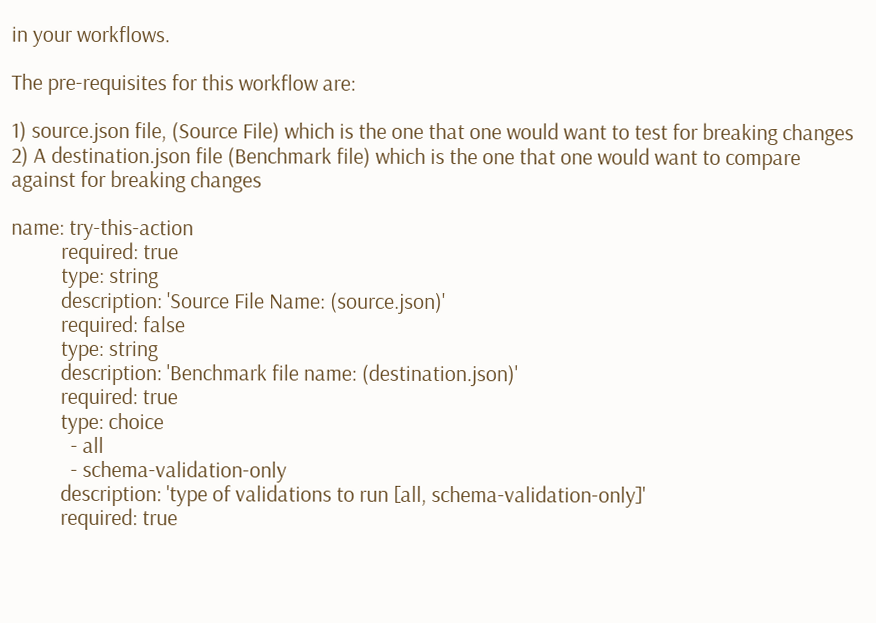in your workflows.

The pre-requisites for this workflow are:

1) source.json file, (Source File) which is the one that one would want to test for breaking changes
2) A destination.json file (Benchmark file) which is the one that one would want to compare against for breaking changes

name: try-this-action
          required: true
          type: string
          description: 'Source File Name: (source.json)'
          required: false
          type: string
          description: 'Benchmark file name: (destination.json)'
          required: true
          type: choice
            - all
            - schema-validation-only
          description: 'type of validations to run [all, schema-validation-only]'
          required: true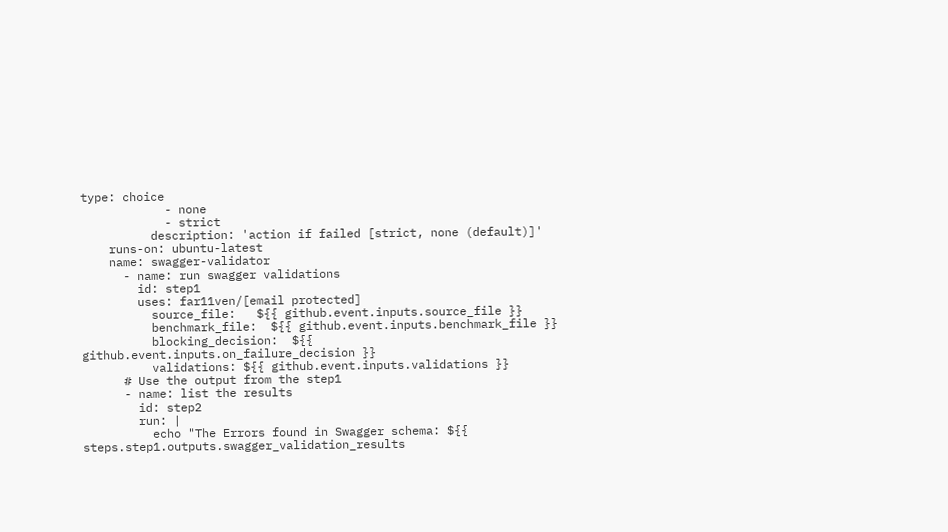type: choice
            - none
            - strict
          description: 'action if failed [strict, none (default)]'
    runs-on: ubuntu-latest
    name: swagger-validator
      - name: run swagger validations
        id: step1
        uses: far11ven/[email protected]
          source_file:   ${{ github.event.inputs.source_file }}
          benchmark_file:  ${{ github.event.inputs.benchmark_file }}
          blocking_decision:  ${{ github.event.inputs.on_failure_decision }}
          validations: ${{ github.event.inputs.validations }}
      # Use the output from the step1
      - name: list the results
        id: step2
        run: |
          echo "The Errors found in Swagger schema: ${{ steps.step1.outputs.swagger_validation_results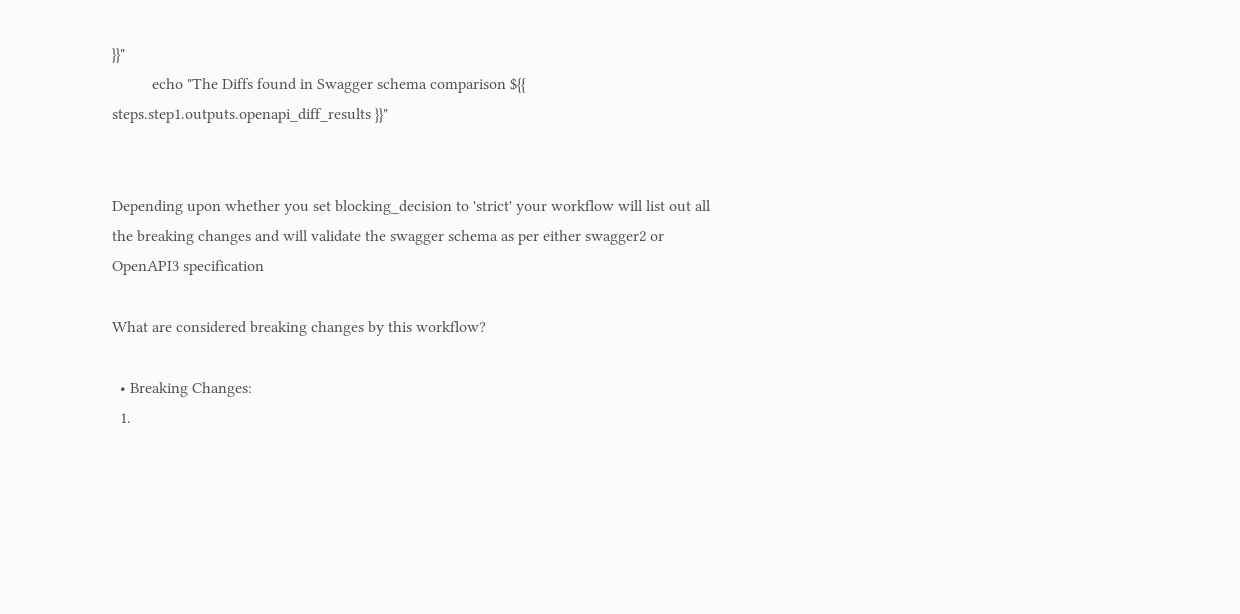}}"
          echo "The Diffs found in Swagger schema comparison ${{ steps.step1.outputs.openapi_diff_results }}"


Depending upon whether you set blocking_decision to 'strict' your workflow will list out all the breaking changes and will validate the swagger schema as per either swagger2 or OpenAPI3 specification

What are considered breaking changes by this workflow?

  • Breaking Changes:
  1.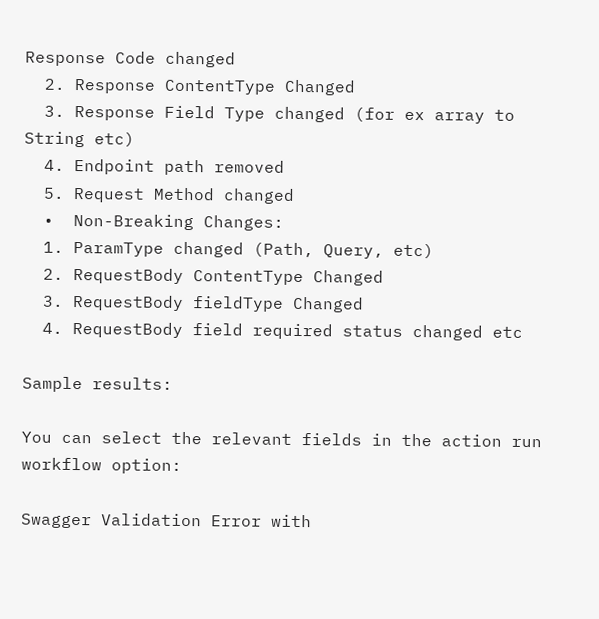Response Code changed
  2. Response ContentType Changed
  3. Response Field Type changed (for ex array to String etc)
  4. Endpoint path removed
  5. Request Method changed
  •  Non-Breaking Changes:
  1. ParamType changed (Path, Query, etc)
  2. RequestBody ContentType Changed
  3. RequestBody fieldType Changed
  4. RequestBody field required status changed etc

Sample results:

You can select the relevant fields in the action run workflow option:

Swagger Validation Error with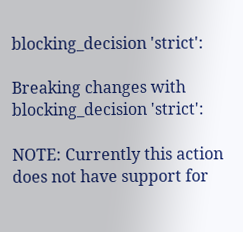blocking_decision 'strict':

Breaking changes with blocking_decision 'strict':

NOTE: Currently this action does not have support for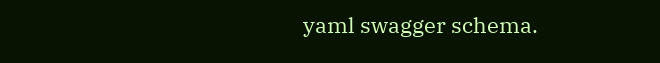yaml swagger schema.